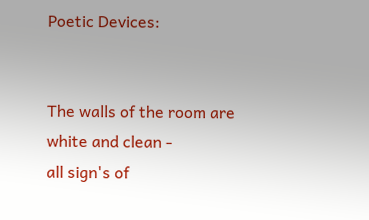Poetic Devices:


The walls of the room are white and clean -
all sign's of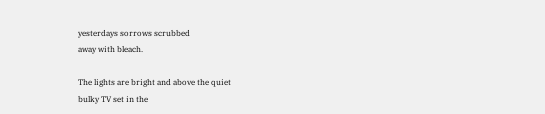yesterdays sorrows scrubbed
away with bleach.

The lights are bright and above the quiet
bulky TV set in the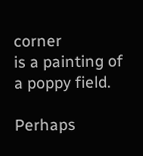corner
is a painting of a poppy field.

Perhaps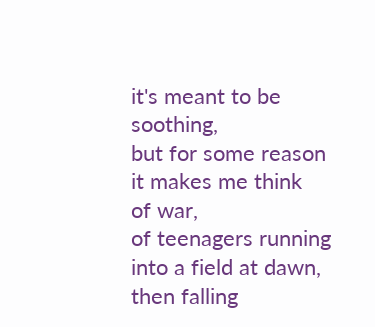it's meant to be soothing,
but for some reason
it makes me think
of war,
of teenagers running into a field at dawn,
then falling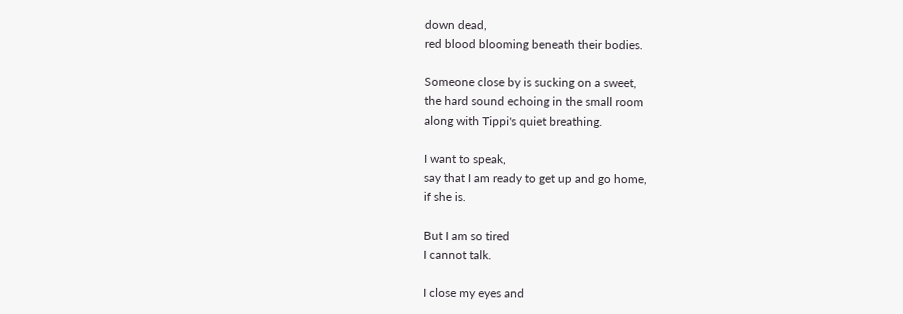down dead,
red blood blooming beneath their bodies.

Someone close by is sucking on a sweet,
the hard sound echoing in the small room
along with Tippi's quiet breathing.

I want to speak,
say that I am ready to get up and go home,
if she is.

But I am so tired
I cannot talk.

I close my eyes and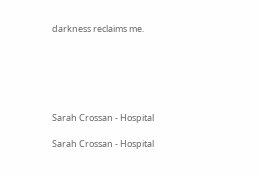darkness reclaims me.






Sarah Crossan - Hospital

Sarah Crossan - Hospital